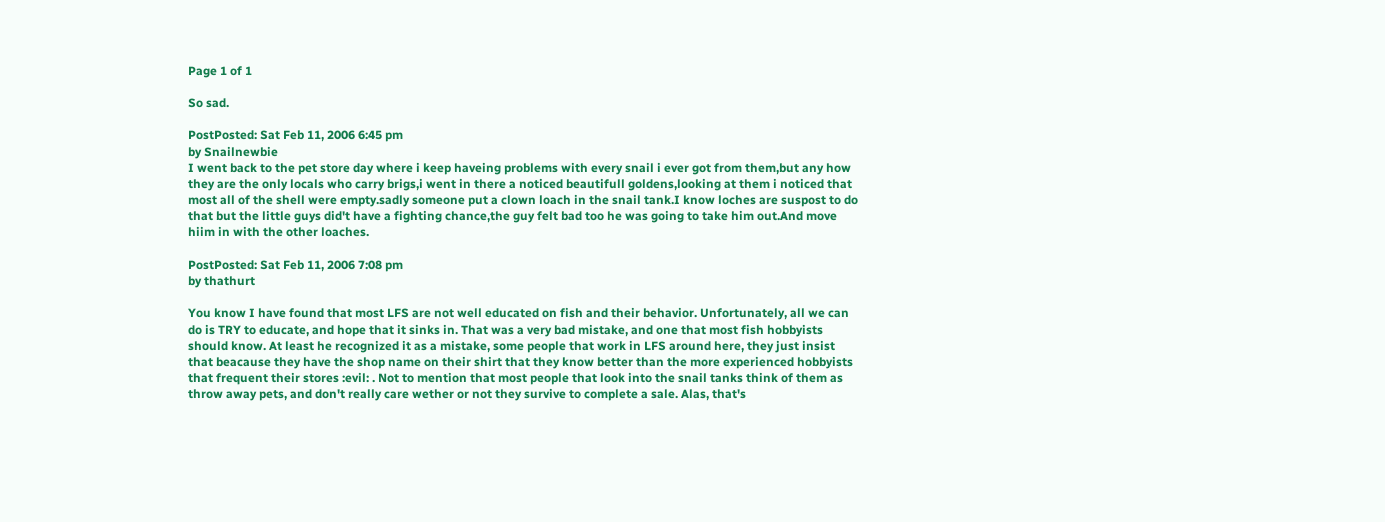Page 1 of 1

So sad.

PostPosted: Sat Feb 11, 2006 6:45 pm
by Snailnewbie
I went back to the pet store day where i keep haveing problems with every snail i ever got from them,but any how they are the only locals who carry brigs,i went in there a noticed beautifull goldens,looking at them i noticed that most all of the shell were empty.sadly someone put a clown loach in the snail tank.I know loches are suspost to do that but the little guys did't have a fighting chance,the guy felt bad too he was going to take him out.And move hiim in with the other loaches.

PostPosted: Sat Feb 11, 2006 7:08 pm
by thathurt

You know I have found that most LFS are not well educated on fish and their behavior. Unfortunately, all we can do is TRY to educate, and hope that it sinks in. That was a very bad mistake, and one that most fish hobbyists should know. At least he recognized it as a mistake, some people that work in LFS around here, they just insist that beacause they have the shop name on their shirt that they know better than the more experienced hobbyists that frequent their stores :evil: . Not to mention that most people that look into the snail tanks think of them as throw away pets, and don't really care wether or not they survive to complete a sale. Alas, that's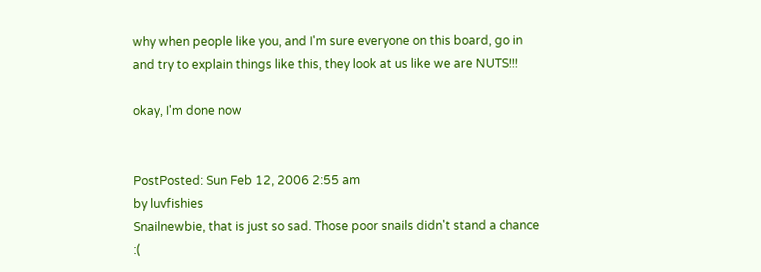why when people like you, and I'm sure everyone on this board, go in and try to explain things like this, they look at us like we are NUTS!!!

okay, I'm done now


PostPosted: Sun Feb 12, 2006 2:55 am
by luvfishies
Snailnewbie, that is just so sad. Those poor snails didn't stand a chance :(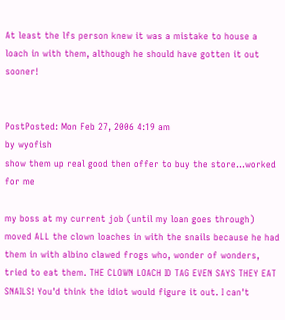At least the lfs person knew it was a mistake to house a loach in with them, although he should have gotten it out sooner!


PostPosted: Mon Feb 27, 2006 4:19 am
by wyofish
show them up real good then offer to buy the store...worked for me

my boss at my current job (until my loan goes through) moved ALL the clown loaches in with the snails because he had them in with albino clawed frogs who, wonder of wonders, tried to eat them. THE CLOWN LOACH ID TAG EVEN SAYS THEY EAT SNAILS! You'd think the idiot would figure it out. I can't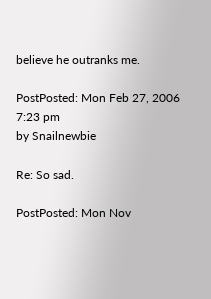believe he outranks me.

PostPosted: Mon Feb 27, 2006 7:23 pm
by Snailnewbie

Re: So sad.

PostPosted: Mon Nov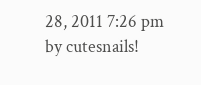28, 2011 7:26 pm
by cutesnails!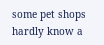some pet shops hardly know a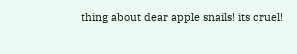thing about dear apple snails! its cruel!